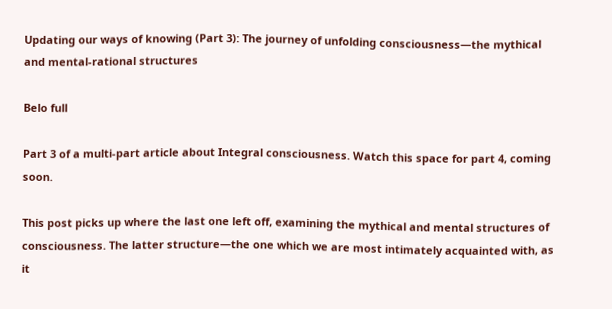Updating our ways of knowing (Part 3): The journey of unfolding consciousness—the mythical and mental-rational structures

Belo full

Part 3 of a multi-part article about Integral consciousness. Watch this space for part 4, coming soon.

This post picks up where the last one left off, examining the mythical and mental structures of consciousness. The latter structure—the one which we are most intimately acquainted with, as it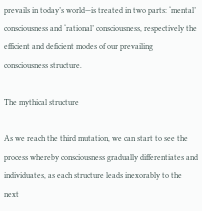prevails in today’s world—is treated in two parts: ‘mental’ consciousness and ‘rational’ consciousness, respectively the efficient and deficient modes of our prevailing consciousness structure.

The mythical structure

As we reach the third mutation, we can start to see the process whereby consciousness gradually differentiates and individuates, as each structure leads inexorably to the next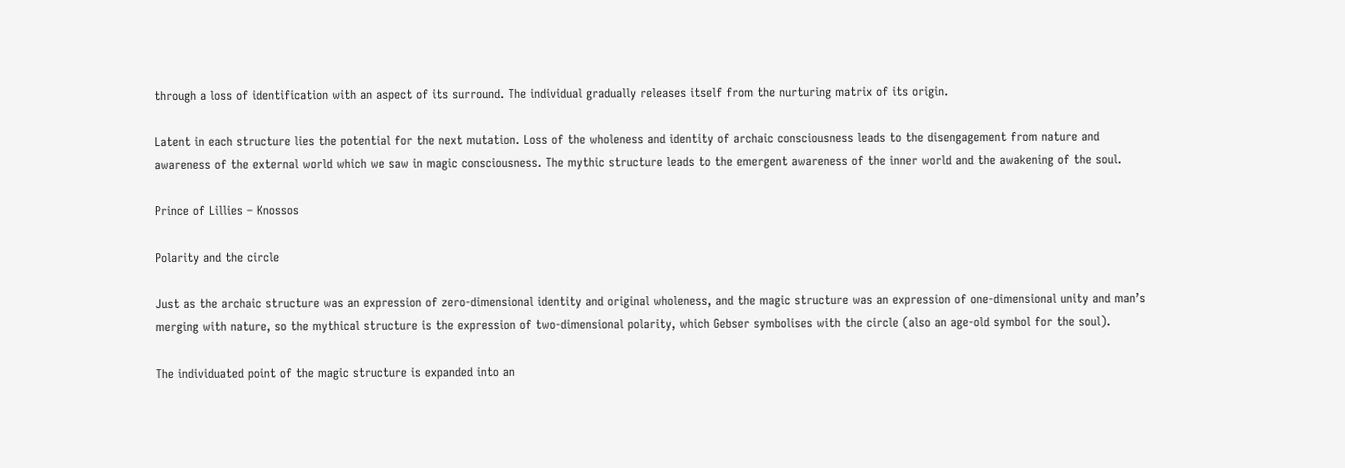through a loss of identification with an aspect of its surround. The individual gradually releases itself from the nurturing matrix of its origin.

Latent in each structure lies the potential for the next mutation. Loss of the wholeness and identity of archaic consciousness leads to the disengagement from nature and awareness of the external world which we saw in magic consciousness. The mythic structure leads to the emergent awareness of the inner world and the awakening of the soul.

Prince of Lillies – Knossos

Polarity and the circle

Just as the archaic structure was an expression of zero-dimensional identity and original wholeness, and the magic structure was an expression of one-dimensional unity and man’s merging with nature, so the mythical structure is the expression of two-dimensional polarity, which Gebser symbolises with the circle (also an age-old symbol for the soul).

The individuated point of the magic structure is expanded into an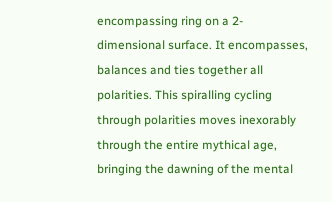encompassing ring on a 2-dimensional surface. It encompasses, balances and ties together all polarities. This spiralling cycling through polarities moves inexorably through the entire mythical age, bringing the dawning of the mental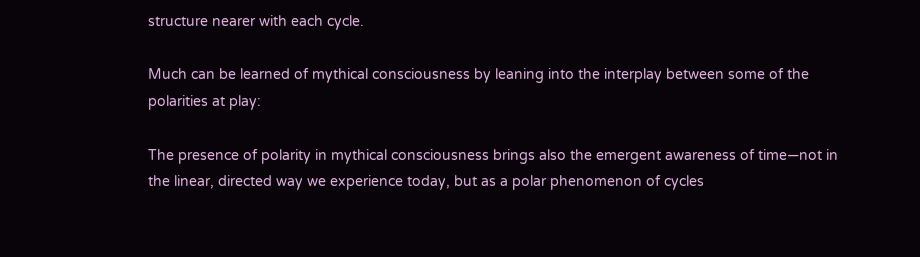structure nearer with each cycle.

Much can be learned of mythical consciousness by leaning into the interplay between some of the polarities at play:

The presence of polarity in mythical consciousness brings also the emergent awareness of time—not in the linear, directed way we experience today, but as a polar phenomenon of cycles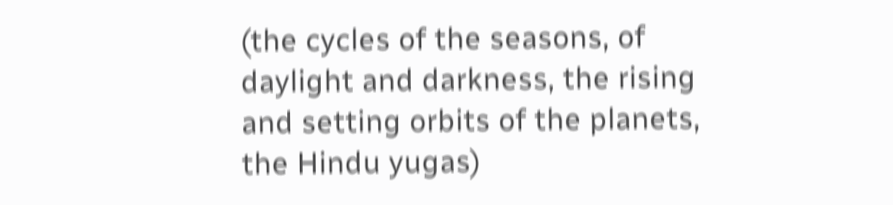(the cycles of the seasons, of daylight and darkness, the rising and setting orbits of the planets, the Hindu yugas)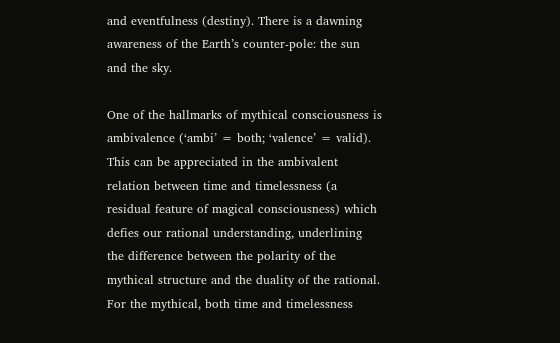and eventfulness (destiny). There is a dawning awareness of the Earth’s counter-pole: the sun and the sky.

One of the hallmarks of mythical consciousness is ambivalence (‘ambi’ = both; ‘valence’ = valid). This can be appreciated in the ambivalent relation between time and timelessness (a residual feature of magical consciousness) which defies our rational understanding, underlining the difference between the polarity of the mythical structure and the duality of the rational. For the mythical, both time and timelessness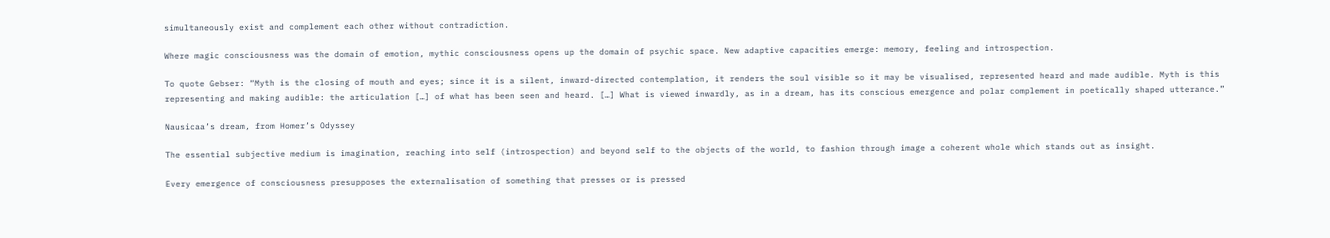simultaneously exist and complement each other without contradiction.

Where magic consciousness was the domain of emotion, mythic consciousness opens up the domain of psychic space. New adaptive capacities emerge: memory, feeling and introspection.

To quote Gebser: “Myth is the closing of mouth and eyes; since it is a silent, inward-directed contemplation, it renders the soul visible so it may be visualised, represented heard and made audible. Myth is this representing and making audible: the articulation […] of what has been seen and heard. […] What is viewed inwardly, as in a dream, has its conscious emergence and polar complement in poetically shaped utterance.”

Nausicaa’s dream, from Homer’s Odyssey

The essential subjective medium is imagination, reaching into self (introspection) and beyond self to the objects of the world, to fashion through image a coherent whole which stands out as insight.

Every emergence of consciousness presupposes the externalisation of something that presses or is pressed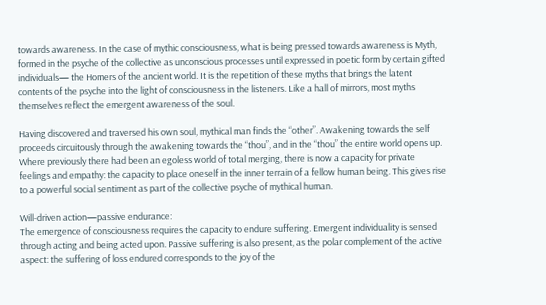towards awareness. In the case of mythic consciousness, what is being pressed towards awareness is Myth, formed in the psyche of the collective as unconscious processes until expressed in poetic form by certain gifted individuals— the Homers of the ancient world. It is the repetition of these myths that brings the latent contents of the psyche into the light of consciousness in the listeners. Like a hall of mirrors, most myths themselves reflect the emergent awareness of the soul.

Having discovered and traversed his own soul, mythical man finds the “other”. Awakening towards the self proceeds circuitously through the awakening towards the “thou”, and in the “thou” the entire world opens up. Where previously there had been an egoless world of total merging, there is now a capacity for private feelings and empathy: the capacity to place oneself in the inner terrain of a fellow human being. This gives rise to a powerful social sentiment as part of the collective psyche of mythical human.

Will-driven action—passive endurance:
The emergence of consciousness requires the capacity to endure suffering. Emergent individuality is sensed through acting and being acted upon. Passive suffering is also present, as the polar complement of the active aspect: the suffering of loss endured corresponds to the joy of the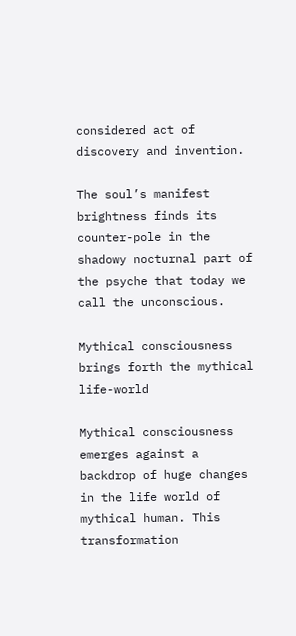considered act of discovery and invention.

The soul’s manifest brightness finds its counter-pole in the shadowy nocturnal part of the psyche that today we call the unconscious.

Mythical consciousness brings forth the mythical life-world

Mythical consciousness emerges against a backdrop of huge changes in the life world of mythical human. This transformation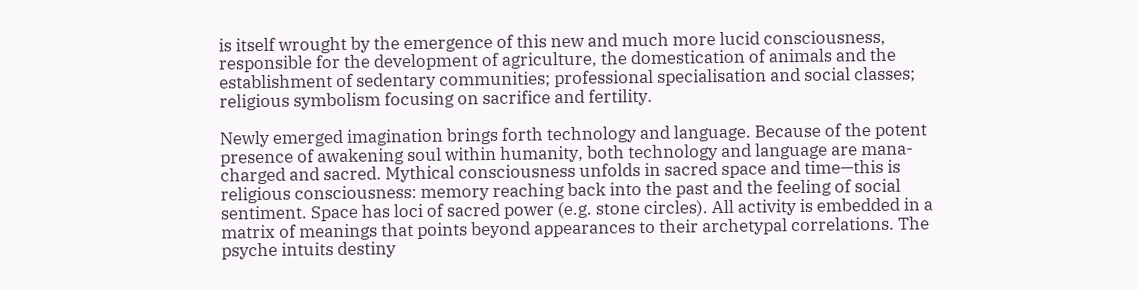is itself wrought by the emergence of this new and much more lucid consciousness, responsible for the development of agriculture, the domestication of animals and the establishment of sedentary communities; professional specialisation and social classes; religious symbolism focusing on sacrifice and fertility.

Newly emerged imagination brings forth technology and language. Because of the potent presence of awakening soul within humanity, both technology and language are mana-charged and sacred. Mythical consciousness unfolds in sacred space and time—this is religious consciousness: memory reaching back into the past and the feeling of social sentiment. Space has loci of sacred power (e.g. stone circles). All activity is embedded in a matrix of meanings that points beyond appearances to their archetypal correlations. The psyche intuits destiny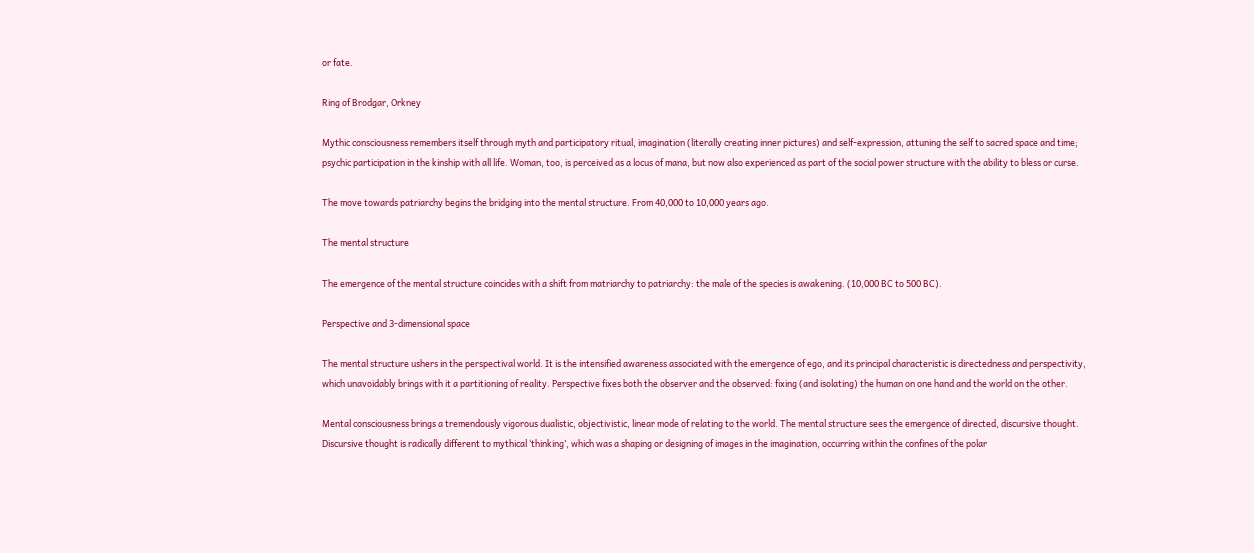or fate.

Ring of Brodgar, Orkney

Mythic consciousness remembers itself through myth and participatory ritual, imagination (literally creating inner pictures) and self-expression, attuning the self to sacred space and time; psychic participation in the kinship with all life. Woman, too, is perceived as a locus of mana, but now also experienced as part of the social power structure with the ability to bless or curse.

The move towards patriarchy begins the bridging into the mental structure. From 40,000 to 10,000 years ago.

The mental structure

The emergence of the mental structure coincides with a shift from matriarchy to patriarchy: the male of the species is awakening. (10,000 BC to 500 BC).

Perspective and 3-dimensional space

The mental structure ushers in the perspectival world. It is the intensified awareness associated with the emergence of ego, and its principal characteristic is directedness and perspectivity, which unavoidably brings with it a partitioning of reality. Perspective fixes both the observer and the observed: fixing (and isolating) the human on one hand and the world on the other.

Mental consciousness brings a tremendously vigorous dualistic, objectivistic, linear mode of relating to the world. The mental structure sees the emergence of directed, discursive thought. Discursive thought is radically different to mythical ‘thinking’, which was a shaping or designing of images in the imagination, occurring within the confines of the polar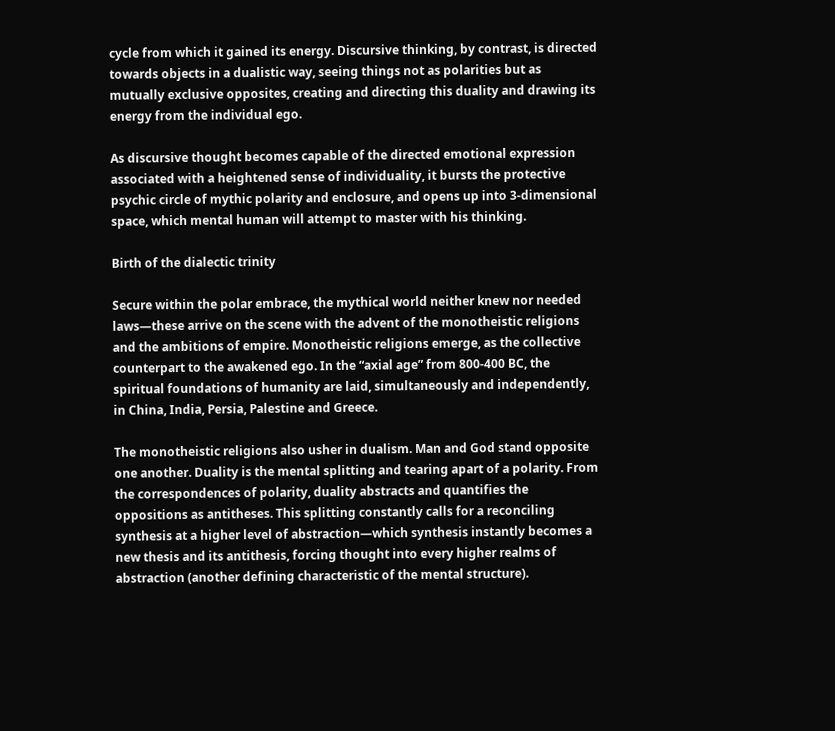cycle from which it gained its energy. Discursive thinking, by contrast, is directed towards objects in a dualistic way, seeing things not as polarities but as mutually exclusive opposites, creating and directing this duality and drawing its energy from the individual ego.

As discursive thought becomes capable of the directed emotional expression associated with a heightened sense of individuality, it bursts the protective psychic circle of mythic polarity and enclosure, and opens up into 3-dimensional space, which mental human will attempt to master with his thinking.

Birth of the dialectic trinity

Secure within the polar embrace, the mythical world neither knew nor needed laws—these arrive on the scene with the advent of the monotheistic religions and the ambitions of empire. Monotheistic religions emerge, as the collective counterpart to the awakened ego. In the “axial age” from 800-400 BC, the spiritual foundations of humanity are laid, simultaneously and independently, in China, India, Persia, Palestine and Greece.

The monotheistic religions also usher in dualism. Man and God stand opposite one another. Duality is the mental splitting and tearing apart of a polarity. From the correspondences of polarity, duality abstracts and quantifies the oppositions as antitheses. This splitting constantly calls for a reconciling synthesis at a higher level of abstraction—which synthesis instantly becomes a new thesis and its antithesis, forcing thought into every higher realms of abstraction (another defining characteristic of the mental structure).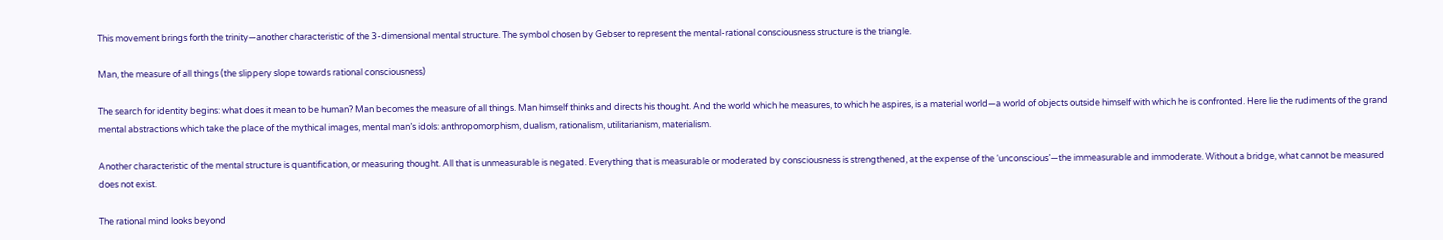This movement brings forth the trinity—another characteristic of the 3-dimensional mental structure. The symbol chosen by Gebser to represent the mental-rational consciousness structure is the triangle.

Man, the measure of all things (the slippery slope towards rational consciousness)

The search for identity begins: what does it mean to be human? Man becomes the measure of all things. Man himself thinks and directs his thought. And the world which he measures, to which he aspires, is a material world—a world of objects outside himself with which he is confronted. Here lie the rudiments of the grand mental abstractions which take the place of the mythical images, mental man’s idols: anthropomorphism, dualism, rationalism, utilitarianism, materialism.

Another characteristic of the mental structure is quantification, or measuring thought. All that is unmeasurable is negated. Everything that is measurable or moderated by consciousness is strengthened, at the expense of the ‘unconscious’—the immeasurable and immoderate. Without a bridge, what cannot be measured does not exist.

The rational mind looks beyond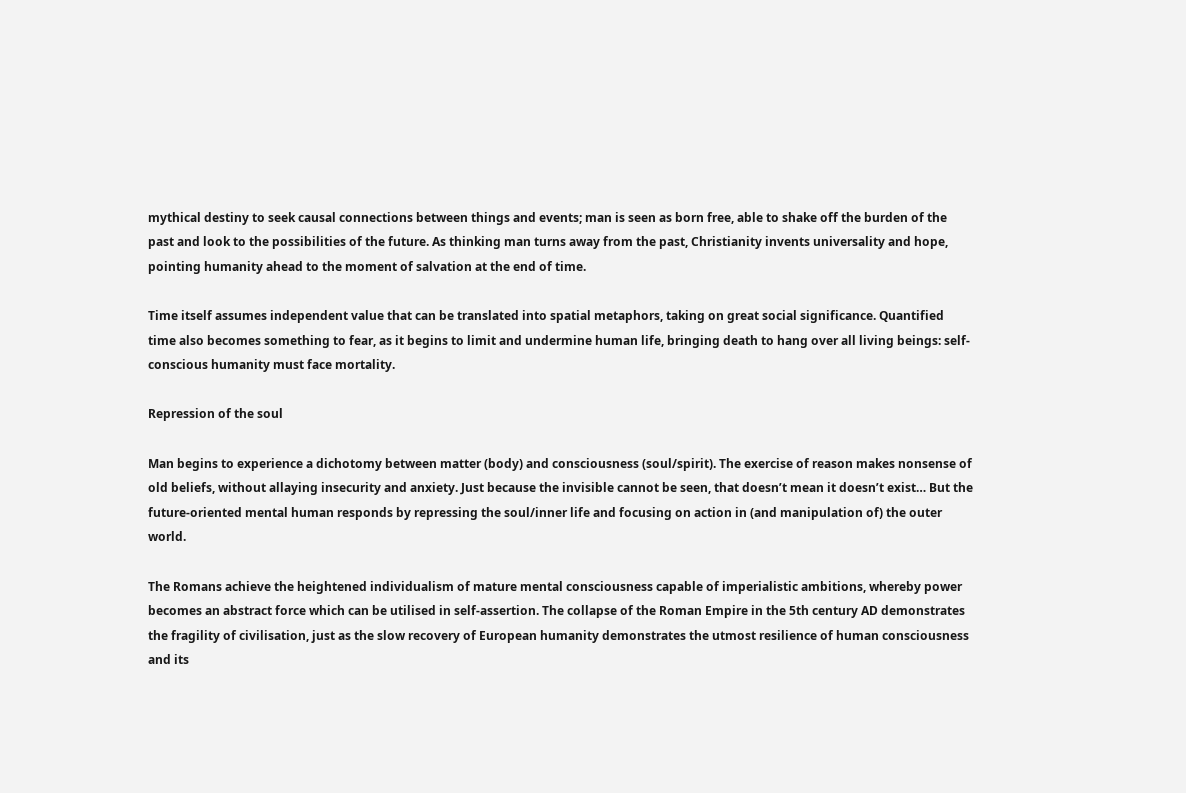mythical destiny to seek causal connections between things and events; man is seen as born free, able to shake off the burden of the past and look to the possibilities of the future. As thinking man turns away from the past, Christianity invents universality and hope, pointing humanity ahead to the moment of salvation at the end of time.

Time itself assumes independent value that can be translated into spatial metaphors, taking on great social significance. Quantified time also becomes something to fear, as it begins to limit and undermine human life, bringing death to hang over all living beings: self-conscious humanity must face mortality.

Repression of the soul

Man begins to experience a dichotomy between matter (body) and consciousness (soul/spirit). The exercise of reason makes nonsense of old beliefs, without allaying insecurity and anxiety. Just because the invisible cannot be seen, that doesn’t mean it doesn’t exist… But the future-oriented mental human responds by repressing the soul/inner life and focusing on action in (and manipulation of) the outer world.

The Romans achieve the heightened individualism of mature mental consciousness capable of imperialistic ambitions, whereby power becomes an abstract force which can be utilised in self-assertion. The collapse of the Roman Empire in the 5th century AD demonstrates the fragility of civilisation, just as the slow recovery of European humanity demonstrates the utmost resilience of human consciousness and its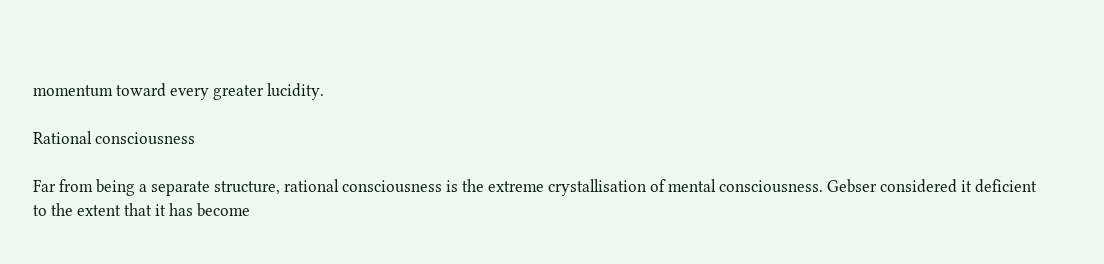momentum toward every greater lucidity.

Rational consciousness

Far from being a separate structure, rational consciousness is the extreme crystallisation of mental consciousness. Gebser considered it deficient to the extent that it has become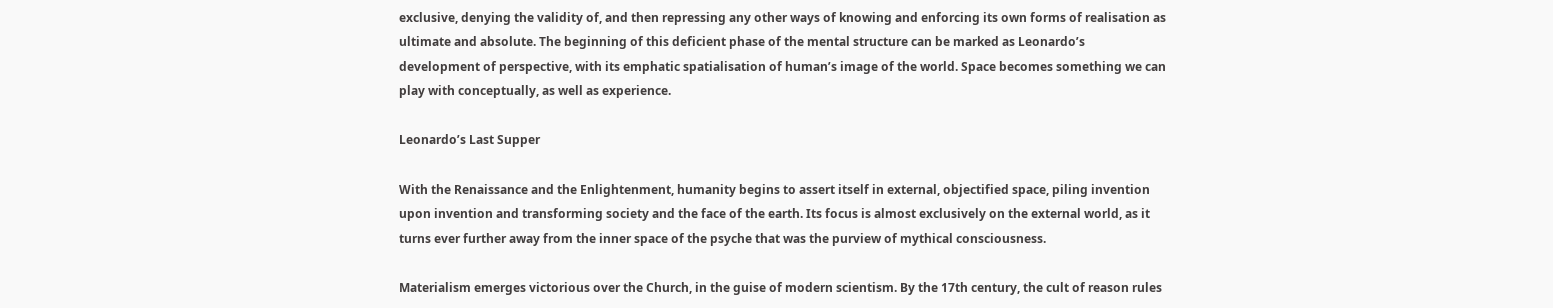exclusive, denying the validity of, and then repressing any other ways of knowing and enforcing its own forms of realisation as ultimate and absolute. The beginning of this deficient phase of the mental structure can be marked as Leonardo’s development of perspective, with its emphatic spatialisation of human’s image of the world. Space becomes something we can play with conceptually, as well as experience.

Leonardo’s Last Supper

With the Renaissance and the Enlightenment, humanity begins to assert itself in external, objectified space, piling invention upon invention and transforming society and the face of the earth. Its focus is almost exclusively on the external world, as it turns ever further away from the inner space of the psyche that was the purview of mythical consciousness.

Materialism emerges victorious over the Church, in the guise of modern scientism. By the 17th century, the cult of reason rules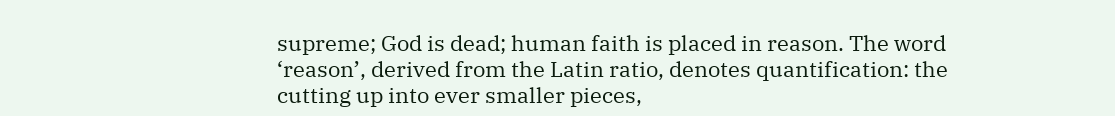supreme; God is dead; human faith is placed in reason. The word ‘reason’, derived from the Latin ratio, denotes quantification: the cutting up into ever smaller pieces,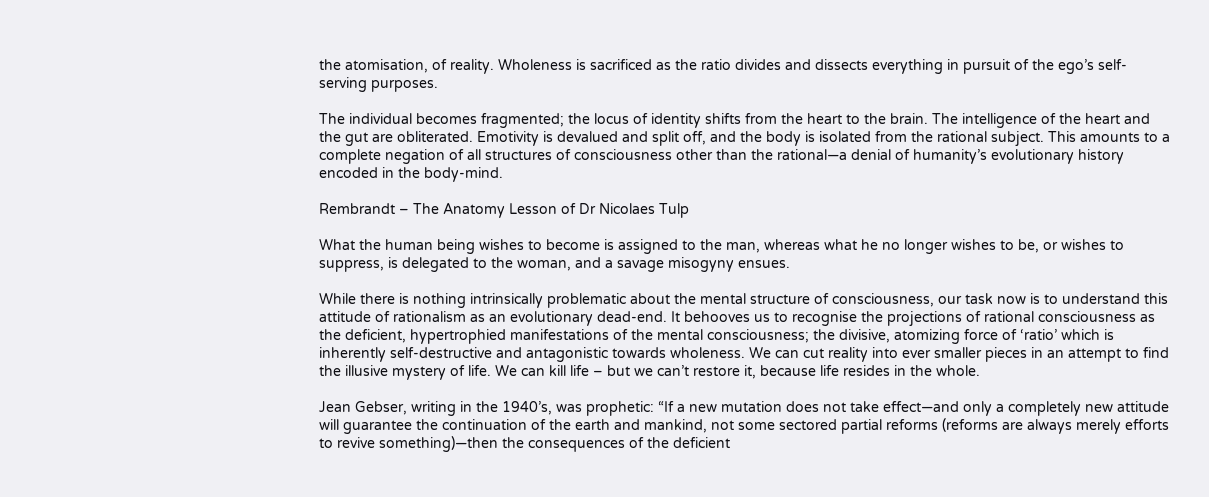the atomisation, of reality. Wholeness is sacrificed as the ratio divides and dissects everything in pursuit of the ego’s self-serving purposes.

The individual becomes fragmented; the locus of identity shifts from the heart to the brain. The intelligence of the heart and the gut are obliterated. Emotivity is devalued and split off, and the body is isolated from the rational subject. This amounts to a complete negation of all structures of consciousness other than the rational—a denial of humanity’s evolutionary history encoded in the body-mind.

Rembrandt – The Anatomy Lesson of Dr Nicolaes Tulp

What the human being wishes to become is assigned to the man, whereas what he no longer wishes to be, or wishes to suppress, is delegated to the woman, and a savage misogyny ensues.

While there is nothing intrinsically problematic about the mental structure of consciousness, our task now is to understand this attitude of rationalism as an evolutionary dead-end. It behooves us to recognise the projections of rational consciousness as the deficient, hypertrophied manifestations of the mental consciousness; the divisive, atomizing force of ‘ratio’ which is inherently self-destructive and antagonistic towards wholeness. We can cut reality into ever smaller pieces in an attempt to find the illusive mystery of life. We can kill life – but we can’t restore it, because life resides in the whole.

Jean Gebser, writing in the 1940’s, was prophetic: “If a new mutation does not take effect—and only a completely new attitude will guarantee the continuation of the earth and mankind, not some sectored partial reforms (reforms are always merely efforts to revive something)—then the consequences of the deficient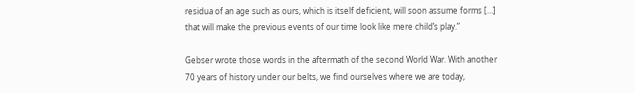residua of an age such as ours, which is itself deficient, will soon assume forms […] that will make the previous events of our time look like mere child’s play.”

Gebser wrote those words in the aftermath of the second World War. With another 70 years of history under our belts, we find ourselves where we are today,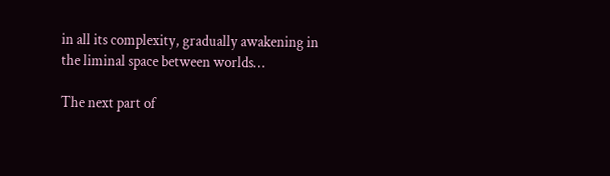in all its complexity, gradually awakening in the liminal space between worlds…

The next part of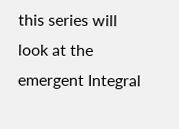this series will look at the emergent Integral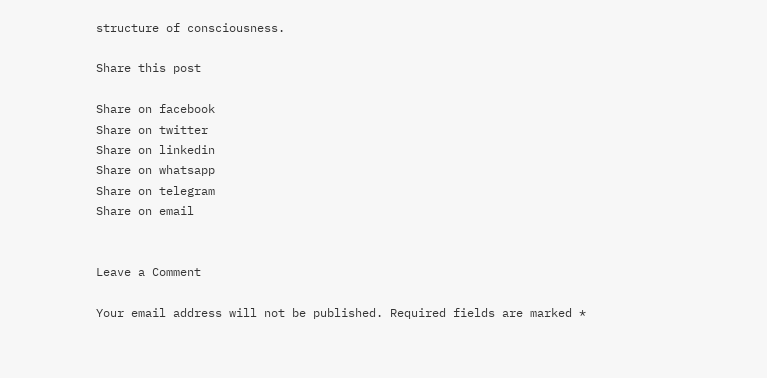structure of consciousness.

Share this post

Share on facebook
Share on twitter
Share on linkedin
Share on whatsapp
Share on telegram
Share on email


Leave a Comment

Your email address will not be published. Required fields are marked *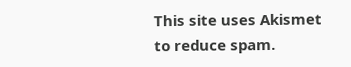This site uses Akismet to reduce spam.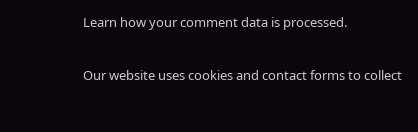Learn how your comment data is processed.

Our website uses cookies and contact forms to collect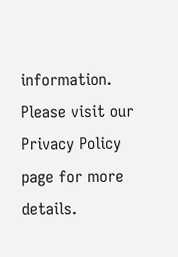information. Please visit our Privacy Policy page for more details.